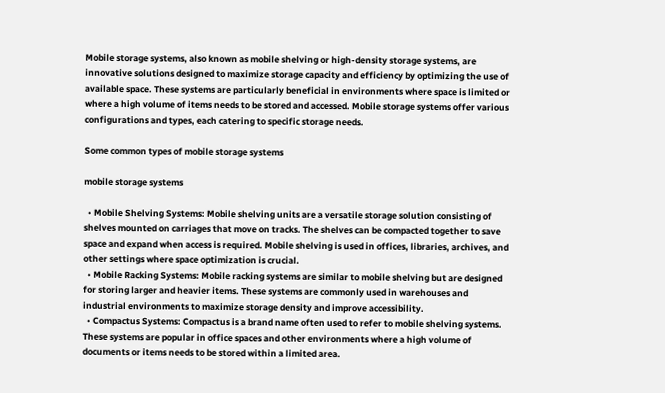Mobile storage systems, also known as mobile shelving or high-density storage systems, are innovative solutions designed to maximize storage capacity and efficiency by optimizing the use of available space. These systems are particularly beneficial in environments where space is limited or where a high volume of items needs to be stored and accessed. Mobile storage systems offer various configurations and types, each catering to specific storage needs.

Some common types of mobile storage systems

mobile storage systems

  • Mobile Shelving Systems: Mobile shelving units are a versatile storage solution consisting of shelves mounted on carriages that move on tracks. The shelves can be compacted together to save space and expand when access is required. Mobile shelving is used in offices, libraries, archives, and other settings where space optimization is crucial.
  • Mobile Racking Systems: Mobile racking systems are similar to mobile shelving but are designed for storing larger and heavier items. These systems are commonly used in warehouses and industrial environments to maximize storage density and improve accessibility.
  • Compactus Systems: Compactus is a brand name often used to refer to mobile shelving systems. These systems are popular in office spaces and other environments where a high volume of documents or items needs to be stored within a limited area.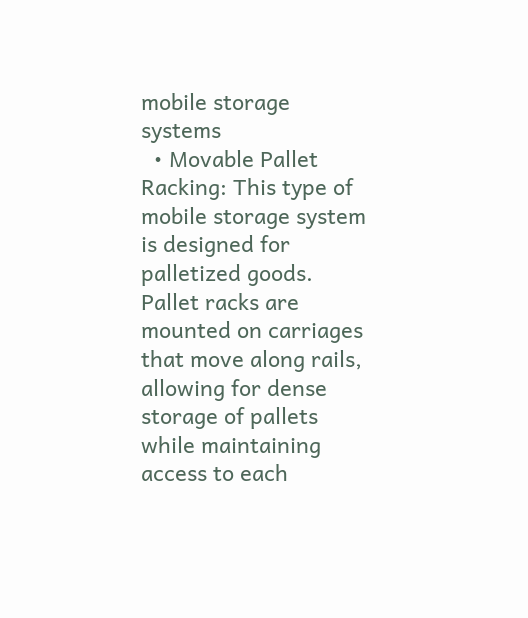mobile storage systems
  • Movable Pallet Racking: This type of mobile storage system is designed for palletized goods. Pallet racks are mounted on carriages that move along rails, allowing for dense storage of pallets while maintaining access to each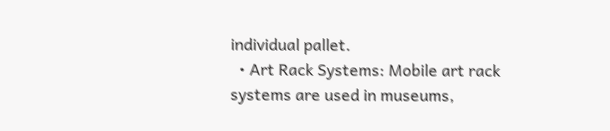individual pallet.
  • Art Rack Systems: Mobile art rack systems are used in museums,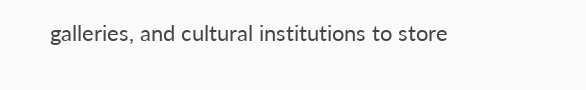galleries, and cultural institutions to store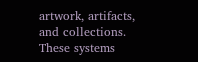artwork, artifacts, and collections. These systems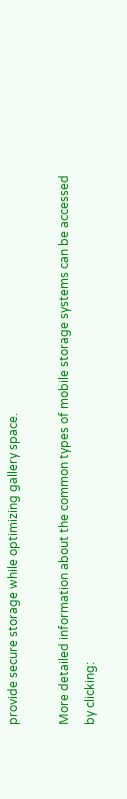provide secure storage while optimizing gallery space.

More detailed information about the common types of mobile storage systems can be accessed by clicking: